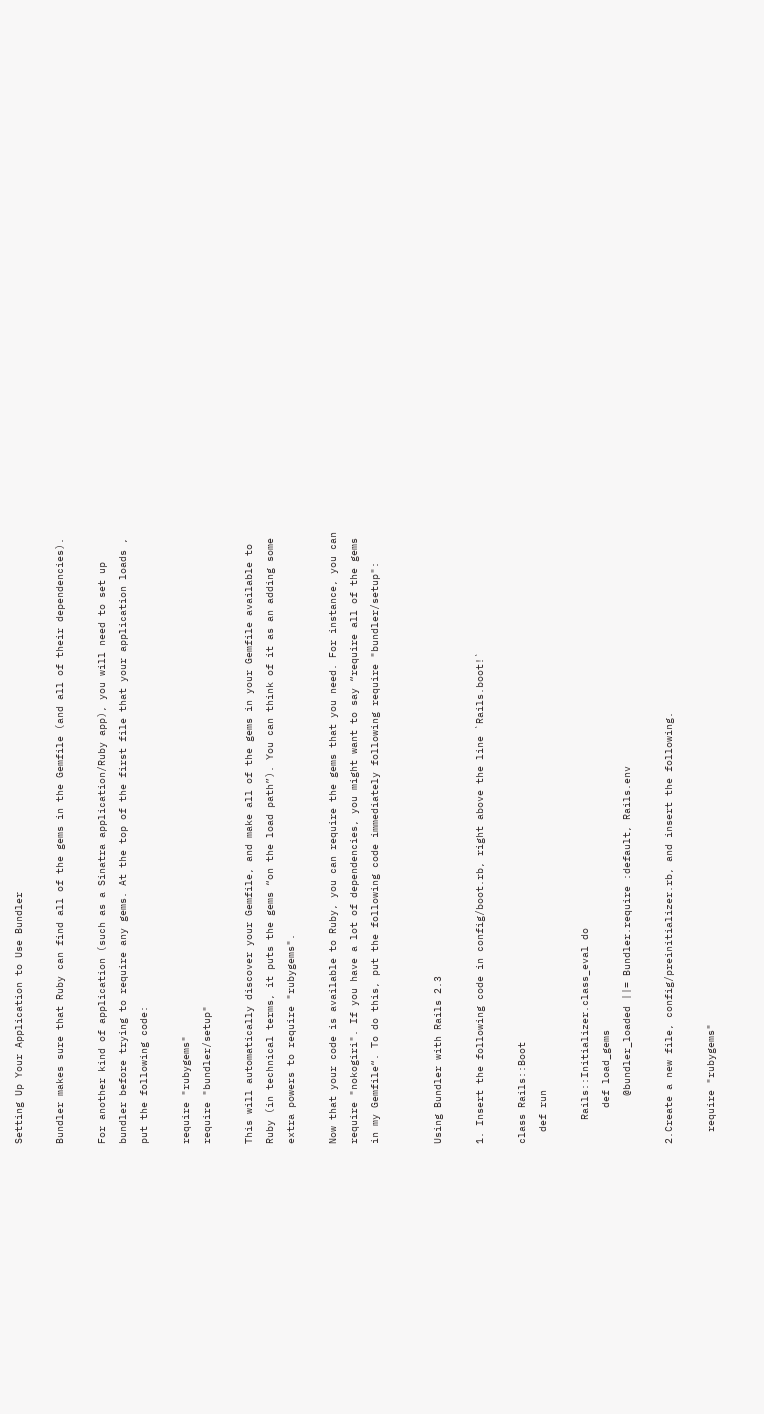Setting Up Your Application to Use Bundler

Bundler makes sure that Ruby can find all of the gems in the Gemfile (and all of their dependencies).

For another kind of application (such as a Sinatra application/Ruby app), you will need to set up bundler before trying to require any gems. At the top of the first file that your application loads , put the following code:

require "rubygems"
require "bundler/setup"

This will automatically discover your Gemfile, and make all of the gems in your Gemfile available to Ruby (in technical terms, it puts the gems “on the load path”). You can think of it as an adding some extra powers to require "rubygems".

Now that your code is available to Ruby, you can require the gems that you need. For instance, you can require "nokogiri". If you have a lot of dependencies, you might want to say “require all of the gems in my Gemfile“. To do this, put the following code immediately following require "bundler/setup":


Using Bundler with Rails 2.3

1. Insert the following code in config/boot.rb, right above the line `Rails.boot!`

class Rails::Boot
  def run

    Rails::Initializer.class_eval do
      def load_gems
        @bundler_loaded ||= Bundler.require :default, Rails.env

2.Create a new file, config/preinitializer.rb, and insert the following.

  require "rubygems"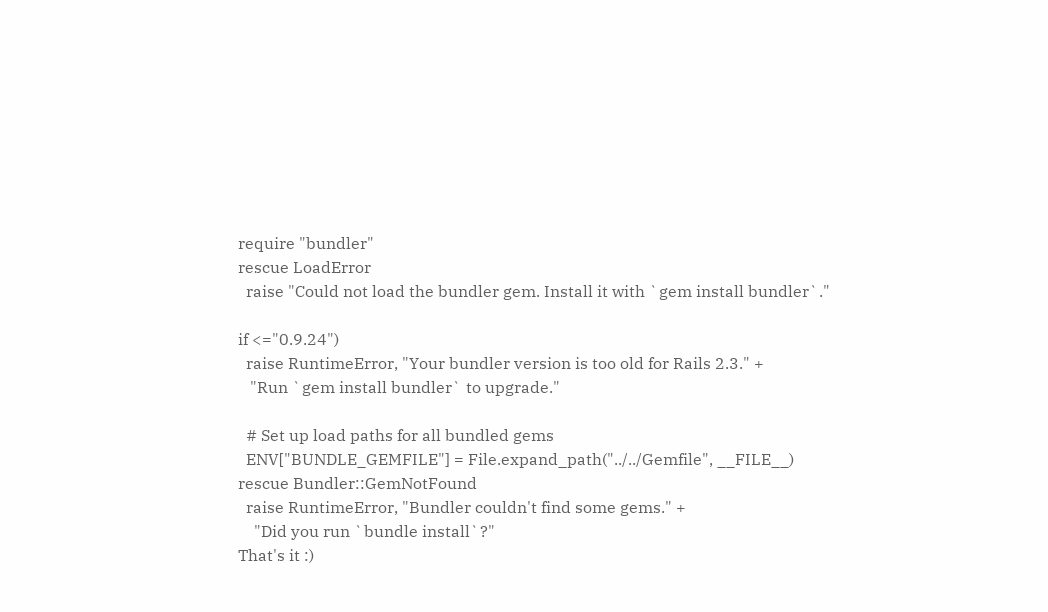require "bundler"
rescue LoadError
  raise "Could not load the bundler gem. Install it with `gem install bundler`."

if <="0.9.24")
  raise RuntimeError, "Your bundler version is too old for Rails 2.3." +
   "Run `gem install bundler` to upgrade."

  # Set up load paths for all bundled gems
  ENV["BUNDLE_GEMFILE"] = File.expand_path("../../Gemfile", __FILE__)
rescue Bundler::GemNotFound
  raise RuntimeError, "Bundler couldn't find some gems." +
    "Did you run `bundle install`?"
That's it :)